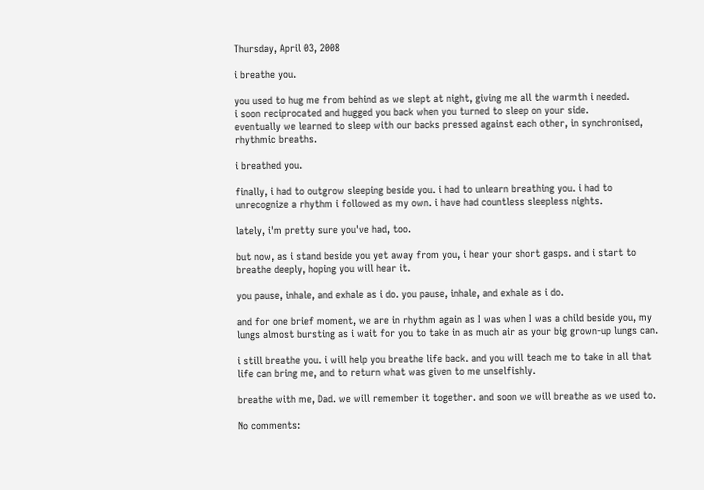Thursday, April 03, 2008

i breathe you.

you used to hug me from behind as we slept at night, giving me all the warmth i needed.
i soon reciprocated and hugged you back when you turned to sleep on your side.
eventually we learned to sleep with our backs pressed against each other, in synchronised, rhythmic breaths.

i breathed you.

finally, i had to outgrow sleeping beside you. i had to unlearn breathing you. i had to unrecognize a rhythm i followed as my own. i have had countless sleepless nights.

lately, i'm pretty sure you've had, too.

but now, as i stand beside you yet away from you, i hear your short gasps. and i start to breathe deeply, hoping you will hear it.

you pause, inhale, and exhale as i do. you pause, inhale, and exhale as i do.

and for one brief moment, we are in rhythm again as I was when I was a child beside you, my lungs almost bursting as i wait for you to take in as much air as your big grown-up lungs can.

i still breathe you. i will help you breathe life back. and you will teach me to take in all that life can bring me, and to return what was given to me unselfishly.

breathe with me, Dad. we will remember it together. and soon we will breathe as we used to.

No comments: